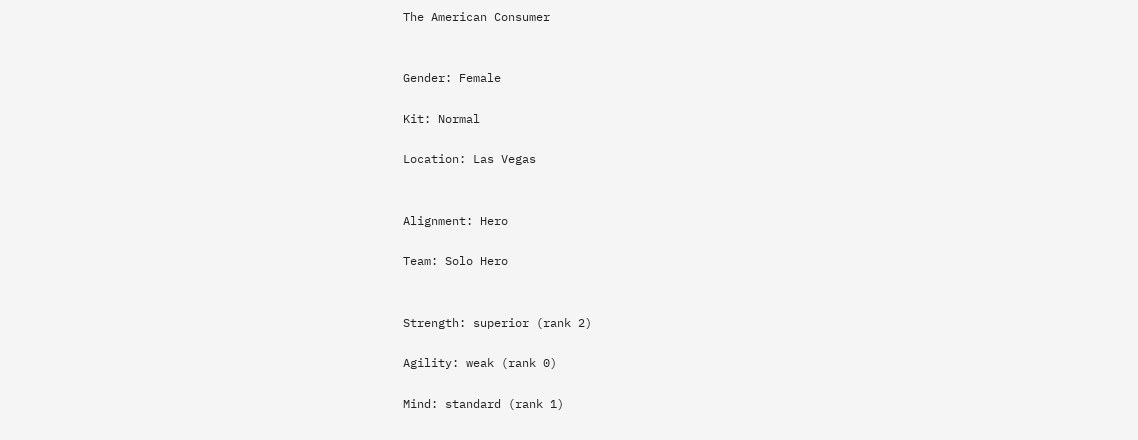The American Consumer


Gender: Female

Kit: Normal

Location: Las Vegas


Alignment: Hero

Team: Solo Hero


Strength: superior (rank 2)

Agility: weak (rank 0)

Mind: standard (rank 1)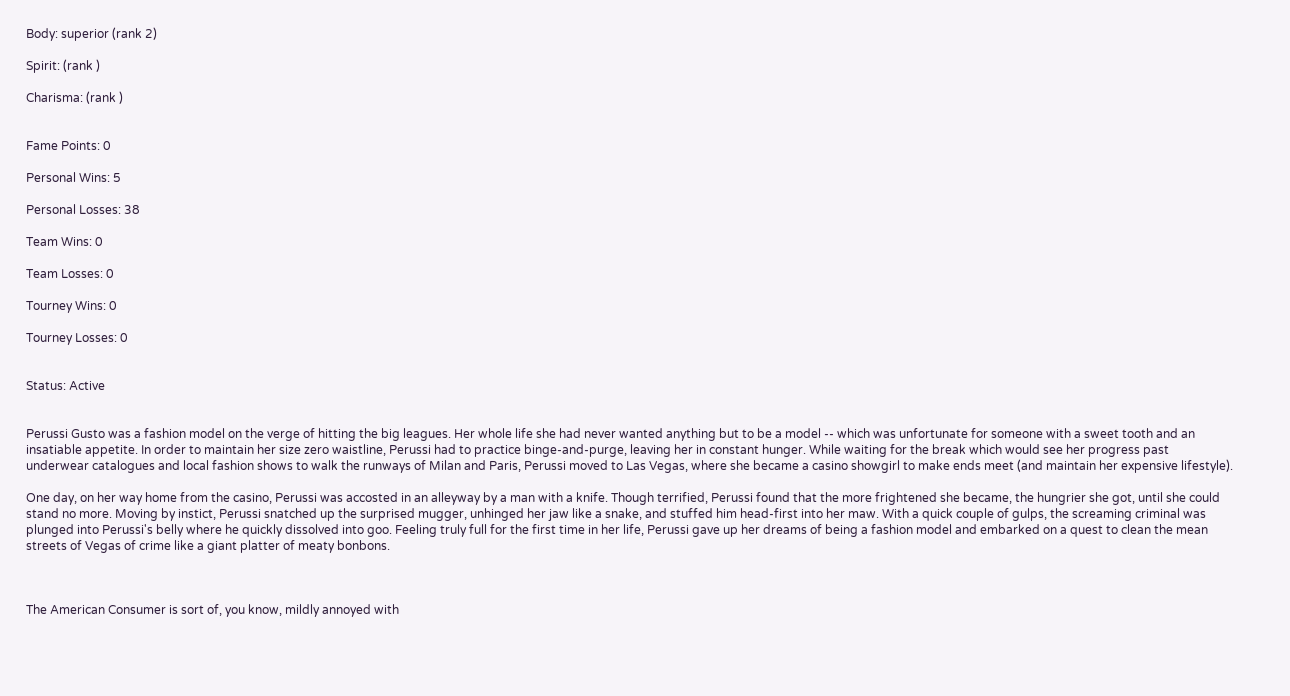Body: superior (rank 2)

Spirit: (rank )

Charisma: (rank )


Fame Points: 0

Personal Wins: 5

Personal Losses: 38

Team Wins: 0

Team Losses: 0

Tourney Wins: 0

Tourney Losses: 0


Status: Active


Perussi Gusto was a fashion model on the verge of hitting the big leagues. Her whole life she had never wanted anything but to be a model -- which was unfortunate for someone with a sweet tooth and an insatiable appetite. In order to maintain her size zero waistline, Perussi had to practice binge-and-purge, leaving her in constant hunger. While waiting for the break which would see her progress past underwear catalogues and local fashion shows to walk the runways of Milan and Paris, Perussi moved to Las Vegas, where she became a casino showgirl to make ends meet (and maintain her expensive lifestyle).

One day, on her way home from the casino, Perussi was accosted in an alleyway by a man with a knife. Though terrified, Perussi found that the more frightened she became, the hungrier she got, until she could stand no more. Moving by instict, Perussi snatched up the surprised mugger, unhinged her jaw like a snake, and stuffed him head-first into her maw. With a quick couple of gulps, the screaming criminal was plunged into Perussi's belly where he quickly dissolved into goo. Feeling truly full for the first time in her life, Perussi gave up her dreams of being a fashion model and embarked on a quest to clean the mean streets of Vegas of crime like a giant platter of meaty bonbons.



The American Consumer is sort of, you know, mildly annoyed with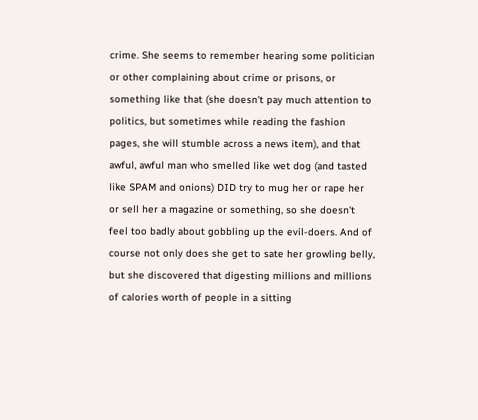crime. She seems to remember hearing some politician or other complaining about crime or prisons, or something like that (she doesn't pay much attention to politics, but sometimes while reading the fashion pages, she will stumble across a news item), and that awful, awful man who smelled like wet dog (and tasted like SPAM and onions) DID try to mug her or rape her or sell her a magazine or something, so she doesn't feel too badly about gobbling up the evil-doers. And of course not only does she get to sate her growling belly, but she discovered that digesting millions and millions of calories worth of people in a sitting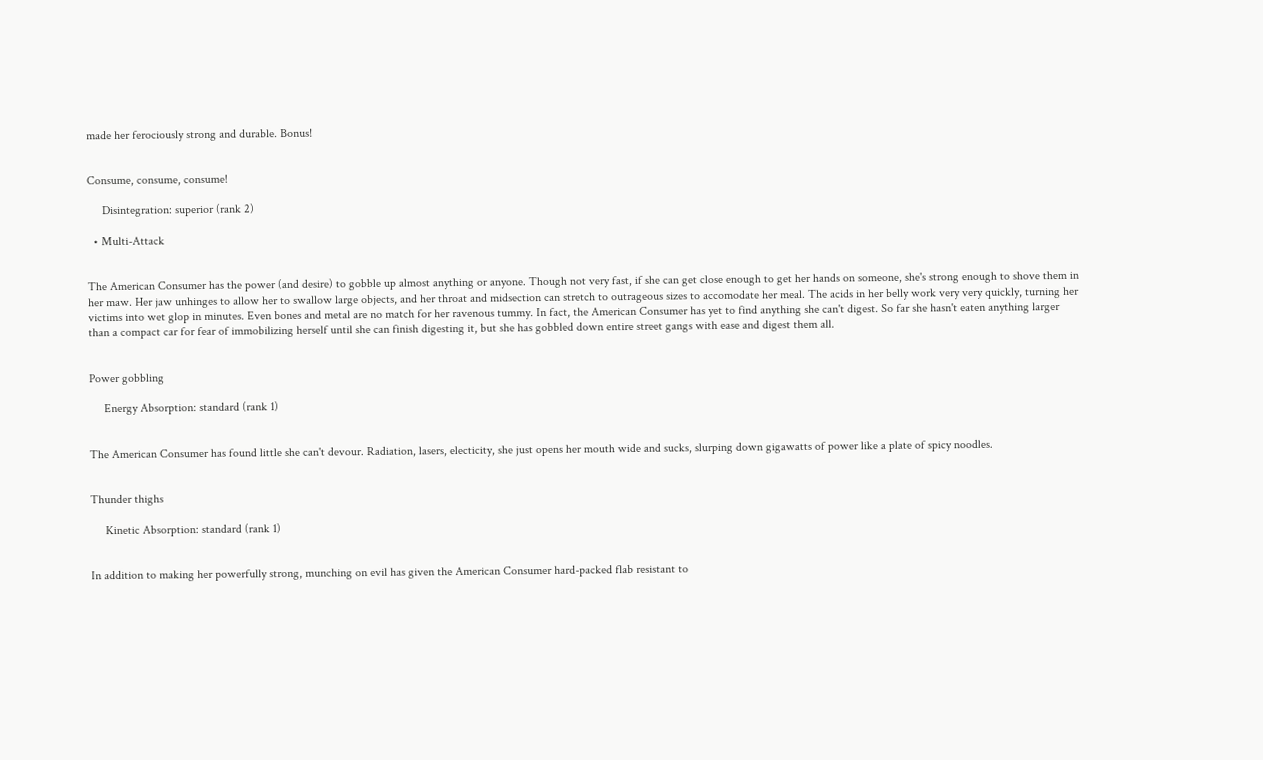made her ferociously strong and durable. Bonus!


Consume, consume, consume!

     Disintegration: superior (rank 2)

  • Multi-Attack


The American Consumer has the power (and desire) to gobble up almost anything or anyone. Though not very fast, if she can get close enough to get her hands on someone, she's strong enough to shove them in her maw. Her jaw unhinges to allow her to swallow large objects, and her throat and midsection can stretch to outrageous sizes to accomodate her meal. The acids in her belly work very very quickly, turning her victims into wet glop in minutes. Even bones and metal are no match for her ravenous tummy. In fact, the American Consumer has yet to find anything she can't digest. So far she hasn't eaten anything larger than a compact car for fear of immobilizing herself until she can finish digesting it, but she has gobbled down entire street gangs with ease and digest them all.


Power gobbling

     Energy Absorption: standard (rank 1)


The American Consumer has found little she can't devour. Radiation, lasers, electicity, she just opens her mouth wide and sucks, slurping down gigawatts of power like a plate of spicy noodles.


Thunder thighs

     Kinetic Absorption: standard (rank 1)


In addition to making her powerfully strong, munching on evil has given the American Consumer hard-packed flab resistant to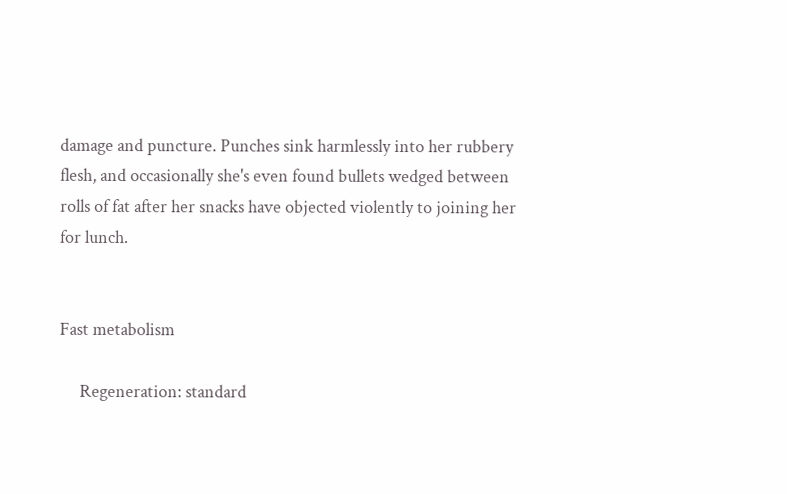damage and puncture. Punches sink harmlessly into her rubbery flesh, and occasionally she's even found bullets wedged between rolls of fat after her snacks have objected violently to joining her for lunch.


Fast metabolism

     Regeneration: standard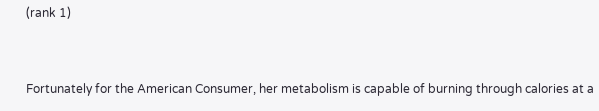(rank 1)


Fortunately for the American Consumer, her metabolism is capable of burning through calories at a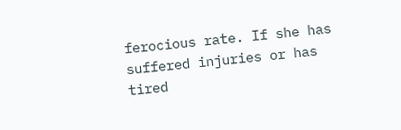ferocious rate. If she has suffered injuries or has tired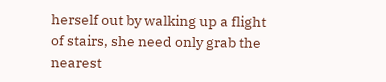herself out by walking up a flight of stairs, she need only grab the nearest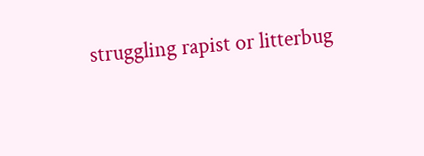struggling rapist or litterbug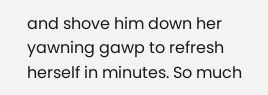and shove him down her yawning gawp to refresh herself in minutes. So much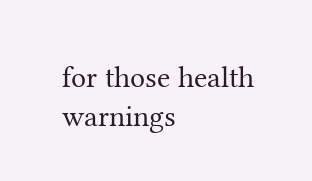for those health warnings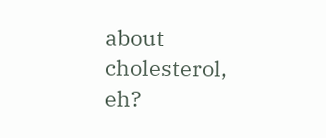about cholesterol, eh?